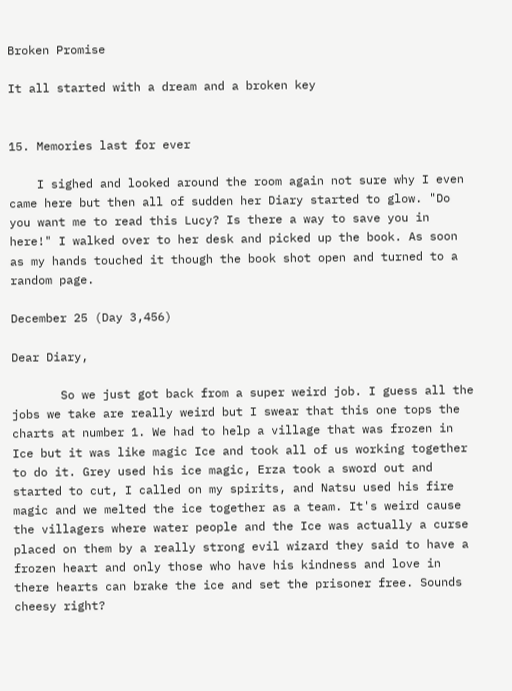Broken Promise

It all started with a dream and a broken key


15. Memories last for ever

    I sighed and looked around the room again not sure why I even came here but then all of sudden her Diary started to glow. "Do you want me to read this Lucy? Is there a way to save you in here!" I walked over to her desk and picked up the book. As soon as my hands touched it though the book shot open and turned to a random page.

December 25 (Day 3,456)

Dear Diary,

       So we just got back from a super weird job. I guess all the jobs we take are really weird but I swear that this one tops the charts at number 1. We had to help a village that was frozen in Ice but it was like magic Ice and took all of us working together to do it. Grey used his ice magic, Erza took a sword out and started to cut, I called on my spirits, and Natsu used his fire magic and we melted the ice together as a team. It's weird cause the villagers where water people and the Ice was actually a curse placed on them by a really strong evil wizard they said to have a frozen heart and only those who have his kindness and love in there hearts can brake the ice and set the prisoner free. Sounds cheesy right?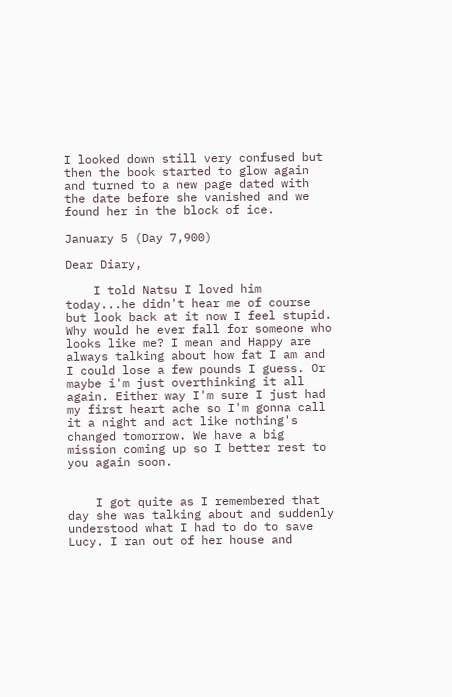I looked down still very confused but then the book started to glow again and turned to a new page dated with the date before she vanished and we found her in the block of ice.

January 5 (Day 7,900)

Dear Diary,

    I told Natsu I loved him today...he didn't hear me of course but look back at it now I feel stupid. Why would he ever fall for someone who looks like me? I mean and Happy are always talking about how fat I am and I could lose a few pounds I guess. Or maybe i'm just overthinking it all again. Either way I'm sure I just had my first heart ache so I'm gonna call it a night and act like nothing's changed tomorrow. We have a big mission coming up so I better rest to you again soon.


    I got quite as I remembered that day she was talking about and suddenly understood what I had to do to save Lucy. I ran out of her house and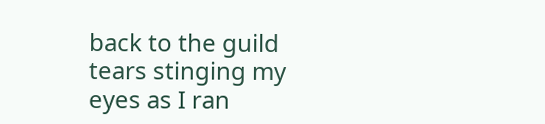back to the guild tears stinging my eyes as I ran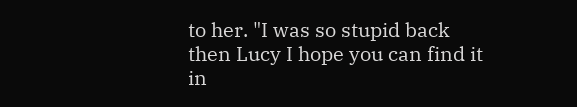to her. "I was so stupid back then Lucy I hope you can find it in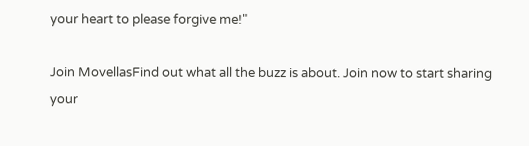your heart to please forgive me!"

Join MovellasFind out what all the buzz is about. Join now to start sharing your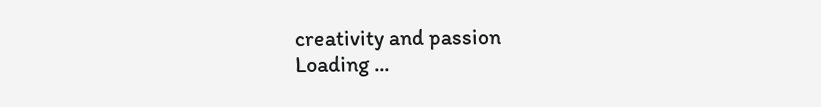creativity and passion
Loading ...